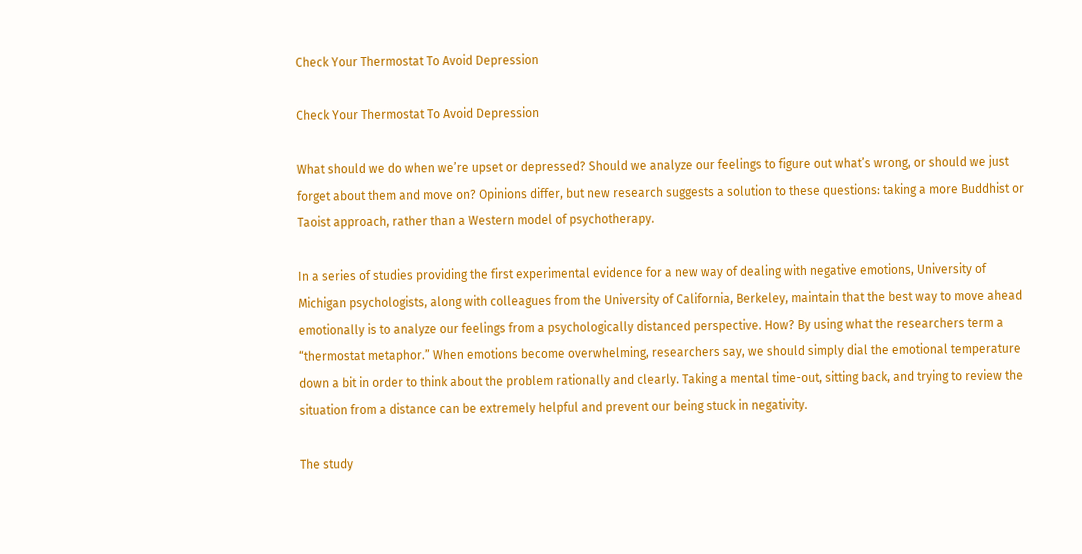Check Your Thermostat To Avoid Depression

Check Your Thermostat To Avoid Depression

What should we do when we’re upset or depressed? Should we analyze our feelings to figure out what’s wrong, or should we just forget about them and move on? Opinions differ, but new research suggests a solution to these questions: taking a more Buddhist or Taoist approach, rather than a Western model of psychotherapy.

In a series of studies providing the first experimental evidence for a new way of dealing with negative emotions, University of Michigan psychologists, along with colleagues from the University of California, Berkeley, maintain that the best way to move ahead emotionally is to analyze our feelings from a psychologically distanced perspective. How? By using what the researchers term a “thermostat metaphor.” When emotions become overwhelming, researchers say, we should simply dial the emotional temperature down a bit in order to think about the problem rationally and clearly. Taking a mental time-out, sitting back, and trying to review the situation from a distance can be extremely helpful and prevent our being stuck in negativity.

The study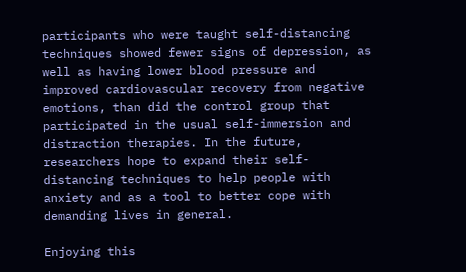participants who were taught self-distancing techniques showed fewer signs of depression, as well as having lower blood pressure and improved cardiovascular recovery from negative emotions, than did the control group that participated in the usual self-immersion and distraction therapies. In the future, researchers hope to expand their self-distancing techniques to help people with anxiety and as a tool to better cope with demanding lives in general.

Enjoying this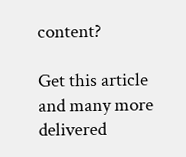content?

Get this article and many more delivered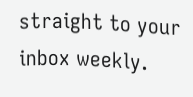straight to your inbox weekly.